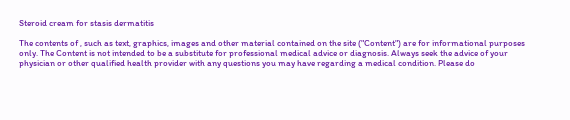Steroid cream for stasis dermatitis

The contents of , such as text, graphics, images and other material contained on the site ("Content") are for informational purposes only. The Content is not intended to be a substitute for professional medical advice or diagnosis. Always seek the advice of your physician or other qualified health provider with any questions you may have regarding a medical condition. Please do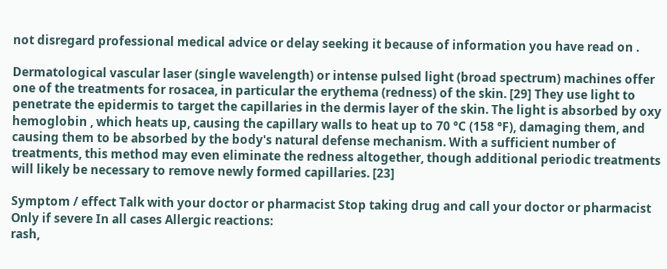not disregard professional medical advice or delay seeking it because of information you have read on .

Dermatological vascular laser (single wavelength) or intense pulsed light (broad spectrum) machines offer one of the treatments for rosacea, in particular the erythema (redness) of the skin. [29] They use light to penetrate the epidermis to target the capillaries in the dermis layer of the skin. The light is absorbed by oxy hemoglobin , which heats up, causing the capillary walls to heat up to 70 °C (158 °F), damaging them, and causing them to be absorbed by the body's natural defense mechanism. With a sufficient number of treatments, this method may even eliminate the redness altogether, though additional periodic treatments will likely be necessary to remove newly formed capillaries. [23]

Symptom / effect Talk with your doctor or pharmacist Stop taking drug and call your doctor or pharmacist Only if severe In all cases Allergic reactions:
rash,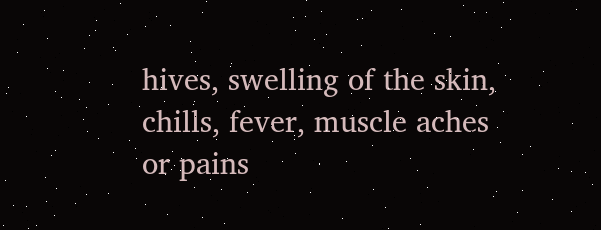hives, swelling of the skin, chills, fever, muscle aches or pains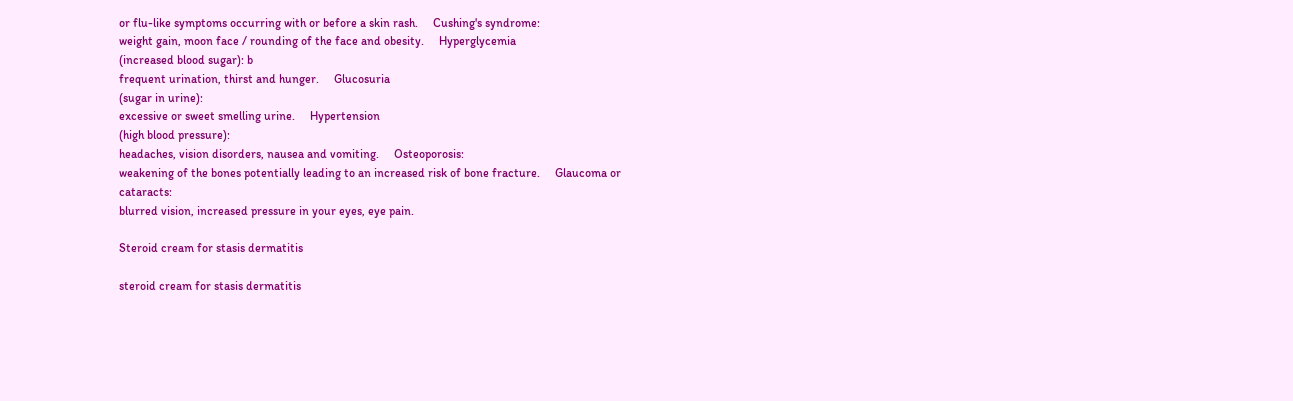or flu-like symptoms occurring with or before a skin rash.     Cushing's syndrome:
weight gain, moon face / rounding of the face and obesity.     Hyperglycemia
(increased blood sugar): b
frequent urination, thirst and hunger.     Glucosuria
(sugar in urine):
excessive or sweet smelling urine.     Hypertension
(high blood pressure):
headaches, vision disorders, nausea and vomiting.     Osteoporosis:
weakening of the bones potentially leading to an increased risk of bone fracture.     Glaucoma or cataracts:
blurred vision, increased pressure in your eyes, eye pain.

Steroid cream for stasis dermatitis

steroid cream for stasis dermatitis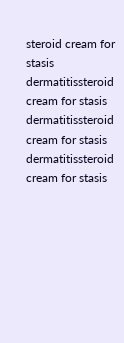steroid cream for stasis dermatitissteroid cream for stasis dermatitissteroid cream for stasis dermatitissteroid cream for stasis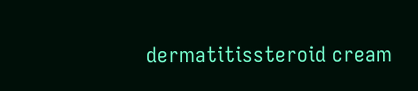dermatitissteroid cream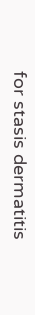for stasis dermatitis